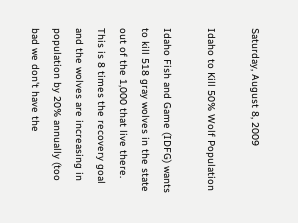Saturday, August 8, 2009

Idaho to Kill 50% Wolf Population

Idaho Fish and Game (IDFG) wants to kill 518 gray wolves in the state out of the 1,000 that live there. This is 8 times the recovery goal and the wolves are increasing in population by 20% annually (too bad we don't have the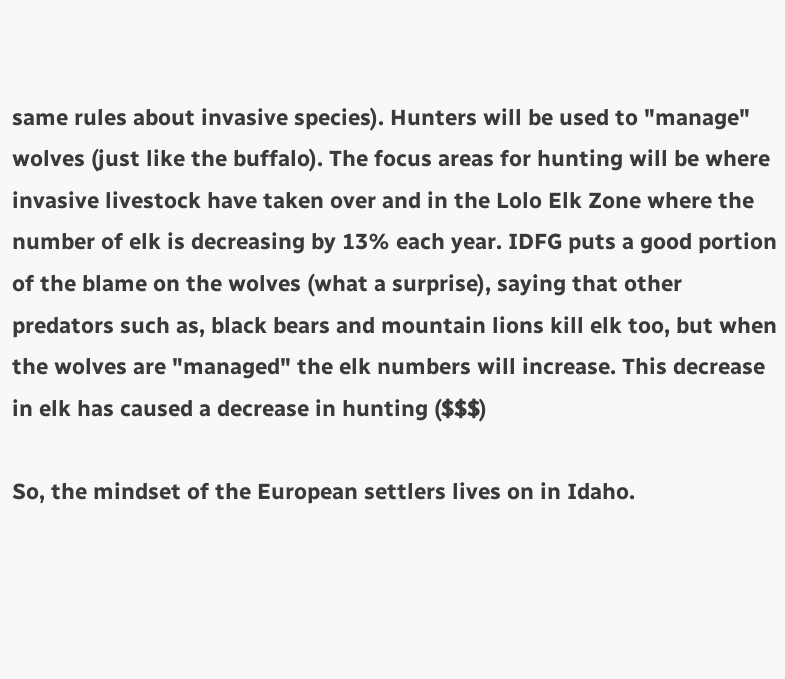same rules about invasive species). Hunters will be used to "manage" wolves (just like the buffalo). The focus areas for hunting will be where invasive livestock have taken over and in the Lolo Elk Zone where the number of elk is decreasing by 13% each year. IDFG puts a good portion of the blame on the wolves (what a surprise), saying that other predators such as, black bears and mountain lions kill elk too, but when the wolves are "managed" the elk numbers will increase. This decrease in elk has caused a decrease in hunting ($$$)

So, the mindset of the European settlers lives on in Idaho.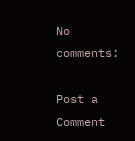No comments:

Post a Comment